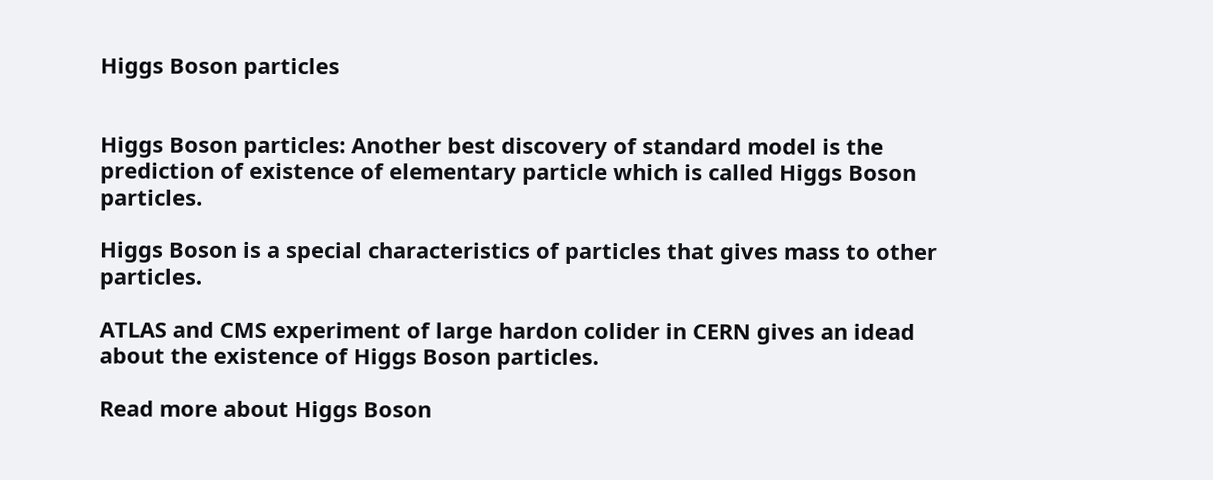Higgs Boson particles


Higgs Boson particles: Another best discovery of standard model is the prediction of existence of elementary particle which is called Higgs Boson particles.

Higgs Boson is a special characteristics of particles that gives mass to other particles.

ATLAS and CMS experiment of large hardon colider in CERN gives an idead about the existence of Higgs Boson particles.

Read more about Higgs Boson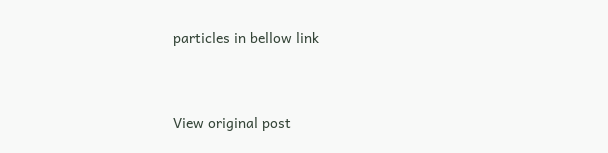particles in bellow link


View original post